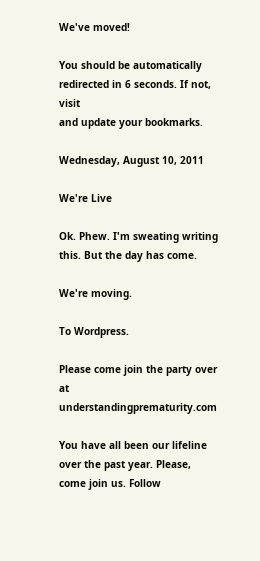We've moved!

You should be automatically redirected in 6 seconds. If not, visit
and update your bookmarks.

Wednesday, August 10, 2011

We're Live

Ok. Phew. I'm sweating writing this. But the day has come.

We're moving.

To Wordpress.

Please come join the party over at understandingprematurity.com

You have all been our lifeline over the past year. Please, come join us. Follow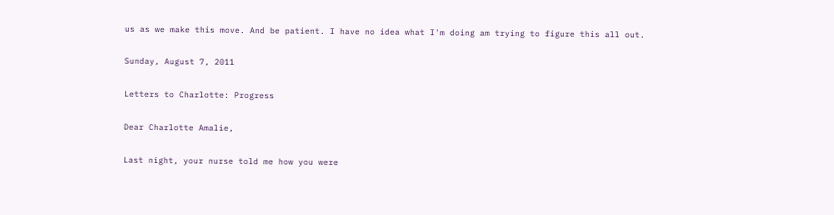us as we make this move. And be patient. I have no idea what I'm doing am trying to figure this all out.

Sunday, August 7, 2011

Letters to Charlotte: Progress

Dear Charlotte Amalie,

Last night, your nurse told me how you were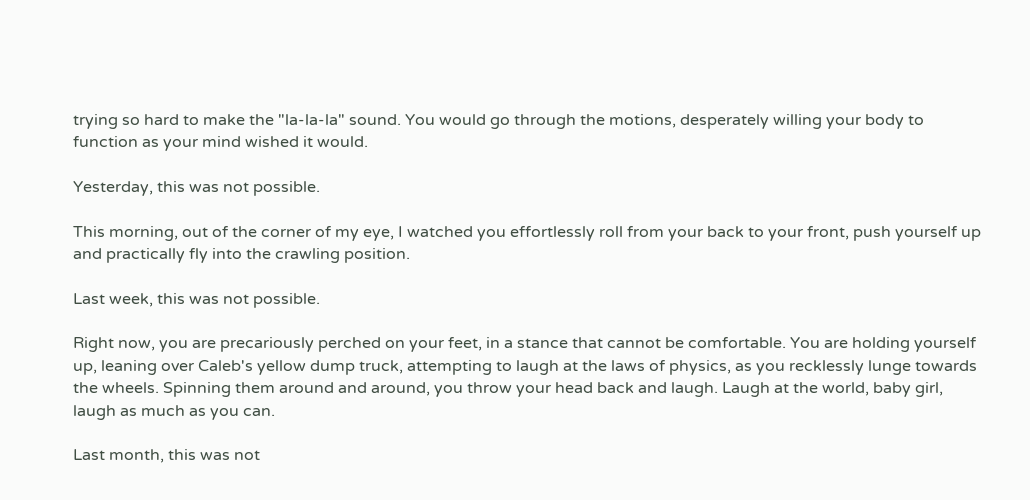trying so hard to make the "la-la-la" sound. You would go through the motions, desperately willing your body to function as your mind wished it would.

Yesterday, this was not possible.

This morning, out of the corner of my eye, I watched you effortlessly roll from your back to your front, push yourself up and practically fly into the crawling position.

Last week, this was not possible.

Right now, you are precariously perched on your feet, in a stance that cannot be comfortable. You are holding yourself up, leaning over Caleb's yellow dump truck, attempting to laugh at the laws of physics, as you recklessly lunge towards the wheels. Spinning them around and around, you throw your head back and laugh. Laugh at the world, baby girl, laugh as much as you can.

Last month, this was not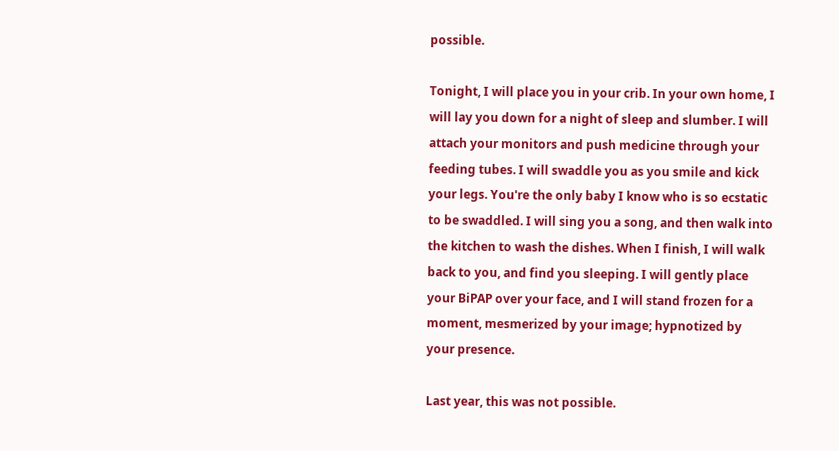possible.

Tonight, I will place you in your crib. In your own home, I will lay you down for a night of sleep and slumber. I will attach your monitors and push medicine through your feeding tubes. I will swaddle you as you smile and kick your legs. You're the only baby I know who is so ecstatic to be swaddled. I will sing you a song, and then walk into the kitchen to wash the dishes. When I finish, I will walk back to you, and find you sleeping. I will gently place your BiPAP over your face, and I will stand frozen for a moment, mesmerized by your image; hypnotized by your presence.

Last year, this was not possible.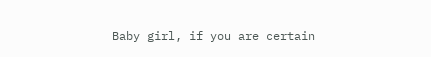Baby girl, if you are certain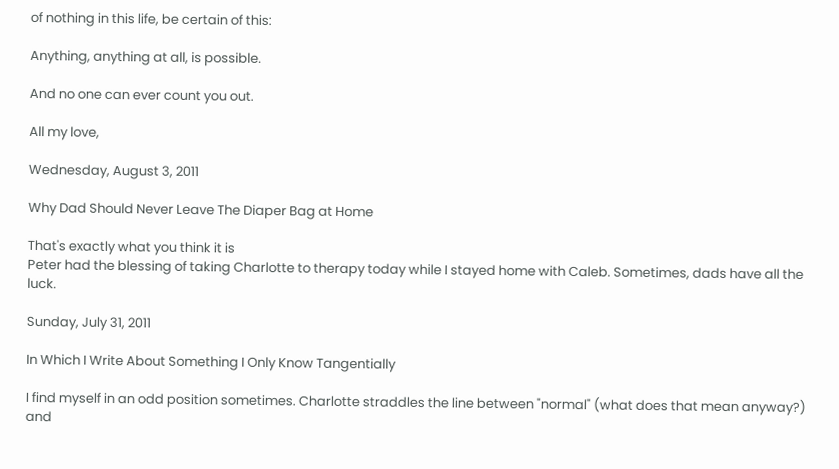of nothing in this life, be certain of this:

Anything, anything at all, is possible.

And no one can ever count you out.

All my love,

Wednesday, August 3, 2011

Why Dad Should Never Leave The Diaper Bag at Home

That's exactly what you think it is
Peter had the blessing of taking Charlotte to therapy today while I stayed home with Caleb. Sometimes, dads have all the luck.

Sunday, July 31, 2011

In Which I Write About Something I Only Know Tangentially

I find myself in an odd position sometimes. Charlotte straddles the line between "normal" (what does that mean anyway?) and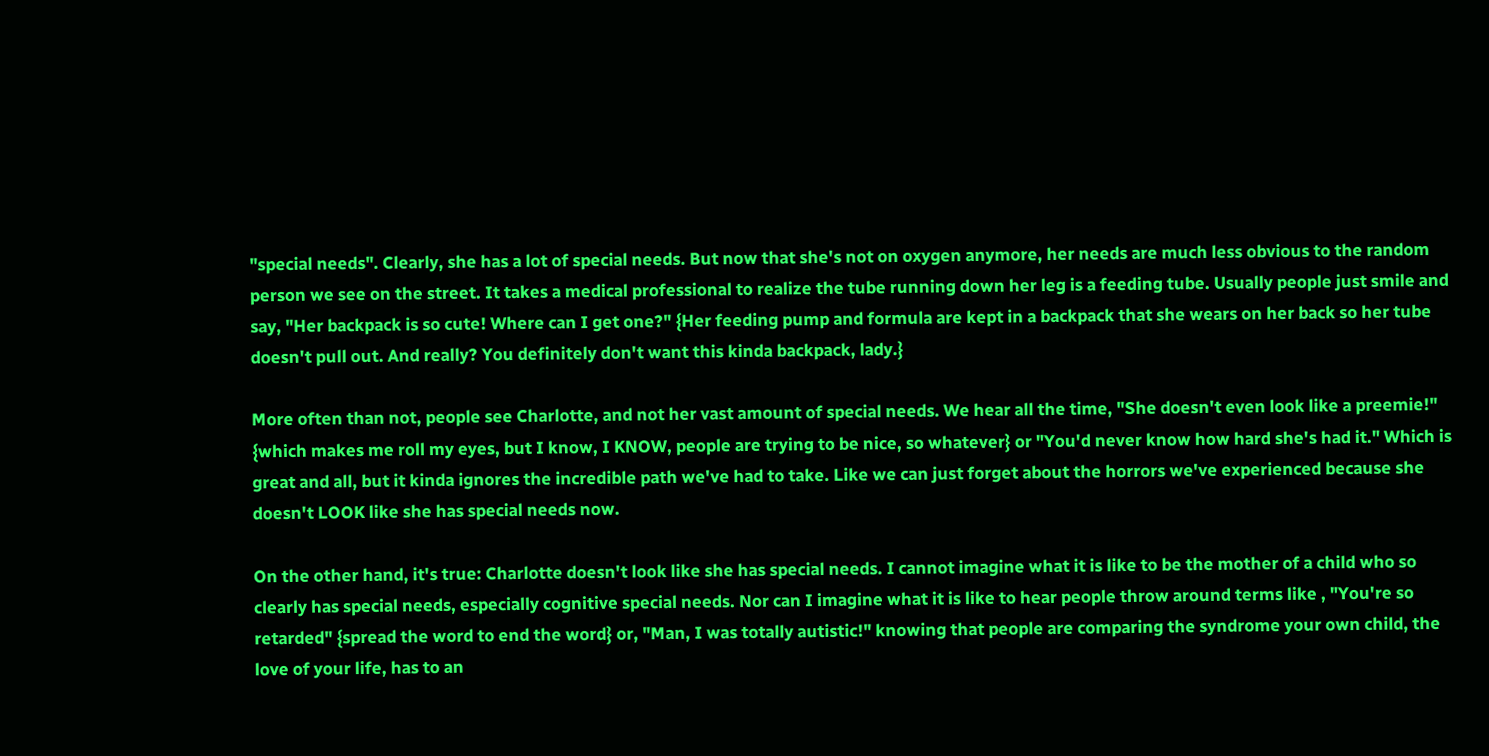"special needs". Clearly, she has a lot of special needs. But now that she's not on oxygen anymore, her needs are much less obvious to the random person we see on the street. It takes a medical professional to realize the tube running down her leg is a feeding tube. Usually people just smile and say, "Her backpack is so cute! Where can I get one?" {Her feeding pump and formula are kept in a backpack that she wears on her back so her tube doesn't pull out. And really? You definitely don't want this kinda backpack, lady.}

More often than not, people see Charlotte, and not her vast amount of special needs. We hear all the time, "She doesn't even look like a preemie!" {which makes me roll my eyes, but I know, I KNOW, people are trying to be nice, so whatever} or "You'd never know how hard she's had it." Which is great and all, but it kinda ignores the incredible path we've had to take. Like we can just forget about the horrors we've experienced because she doesn't LOOK like she has special needs now.

On the other hand, it's true: Charlotte doesn't look like she has special needs. I cannot imagine what it is like to be the mother of a child who so clearly has special needs, especially cognitive special needs. Nor can I imagine what it is like to hear people throw around terms like , "You're so retarded" {spread the word to end the word} or, "Man, I was totally autistic!" knowing that people are comparing the syndrome your own child, the love of your life, has to an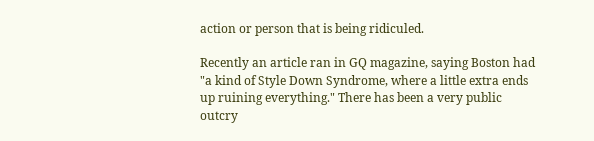action or person that is being ridiculed.

Recently an article ran in GQ magazine, saying Boston had "a kind of Style Down Syndrome, where a little extra ends up ruining everything." There has been a very public outcry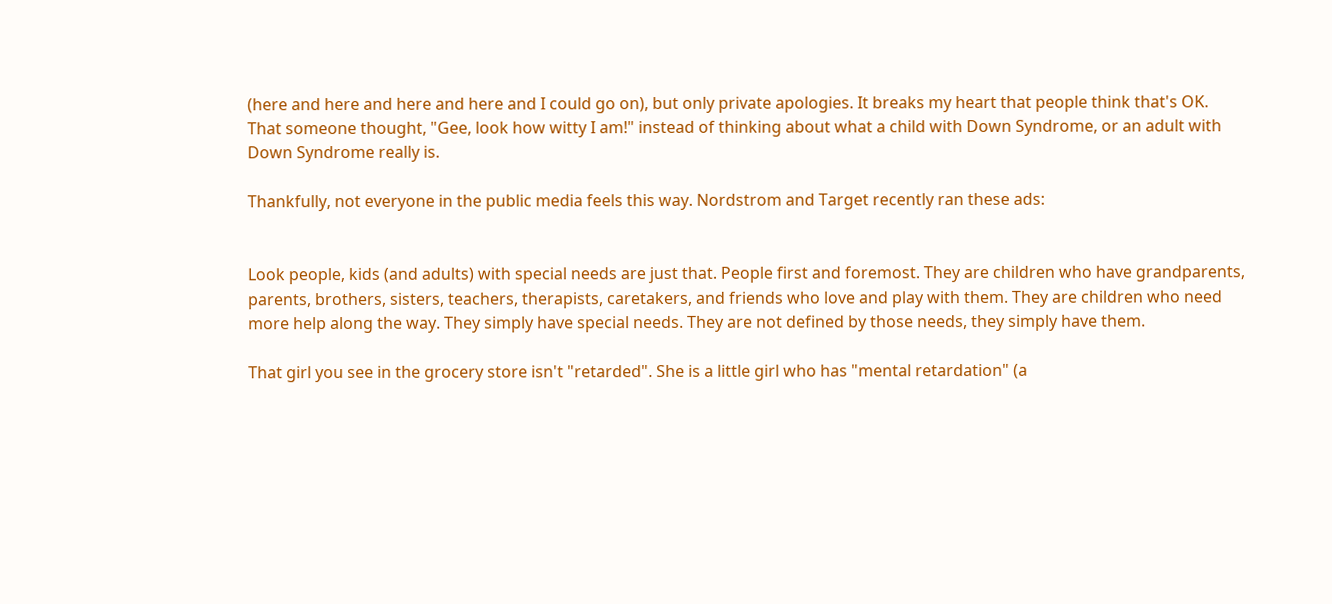(here and here and here and here and I could go on), but only private apologies. It breaks my heart that people think that's OK. That someone thought, "Gee, look how witty I am!" instead of thinking about what a child with Down Syndrome, or an adult with Down Syndrome really is.

Thankfully, not everyone in the public media feels this way. Nordstrom and Target recently ran these ads:


Look people, kids (and adults) with special needs are just that. People first and foremost. They are children who have grandparents, parents, brothers, sisters, teachers, therapists, caretakers, and friends who love and play with them. They are children who need more help along the way. They simply have special needs. They are not defined by those needs, they simply have them.

That girl you see in the grocery store isn't "retarded". She is a little girl who has "mental retardation" (a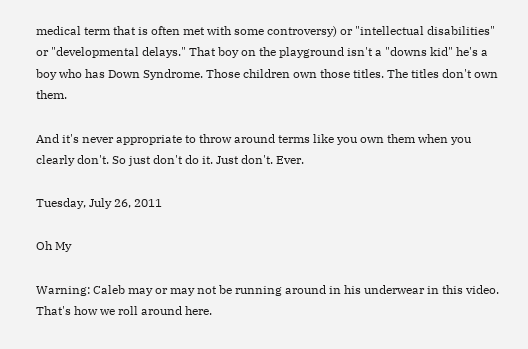medical term that is often met with some controversy) or "intellectual disabilities" or "developmental delays." That boy on the playground isn't a "downs kid" he's a boy who has Down Syndrome. Those children own those titles. The titles don't own them.

And it's never appropriate to throw around terms like you own them when you clearly don't. So just don't do it. Just don't. Ever.

Tuesday, July 26, 2011

Oh My

Warning: Caleb may or may not be running around in his underwear in this video. That's how we roll around here.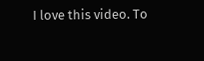I love this video. To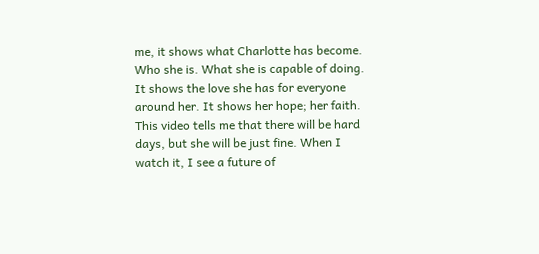me, it shows what Charlotte has become. Who she is. What she is capable of doing. It shows the love she has for everyone around her. It shows her hope; her faith. This video tells me that there will be hard days, but she will be just fine. When I watch it, I see a future of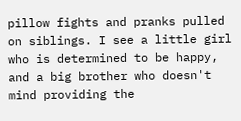pillow fights and pranks pulled on siblings. I see a little girl who is determined to be happy, and a big brother who doesn't mind providing the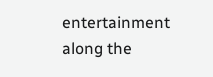entertainment along the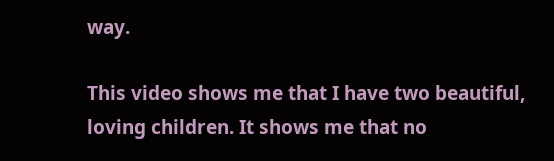way.

This video shows me that I have two beautiful, loving children. It shows me that no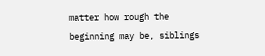matter how rough the beginning may be, siblings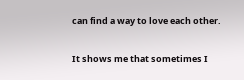can find a way to love each other.

It shows me that sometimes I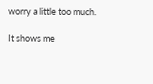worry a little too much.

It shows me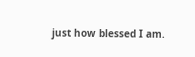just how blessed I am.